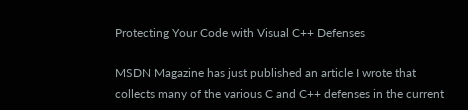Protecting Your Code with Visual C++ Defenses

MSDN Magazine has just published an article I wrote that collects many of the various C and C++ defenses in the current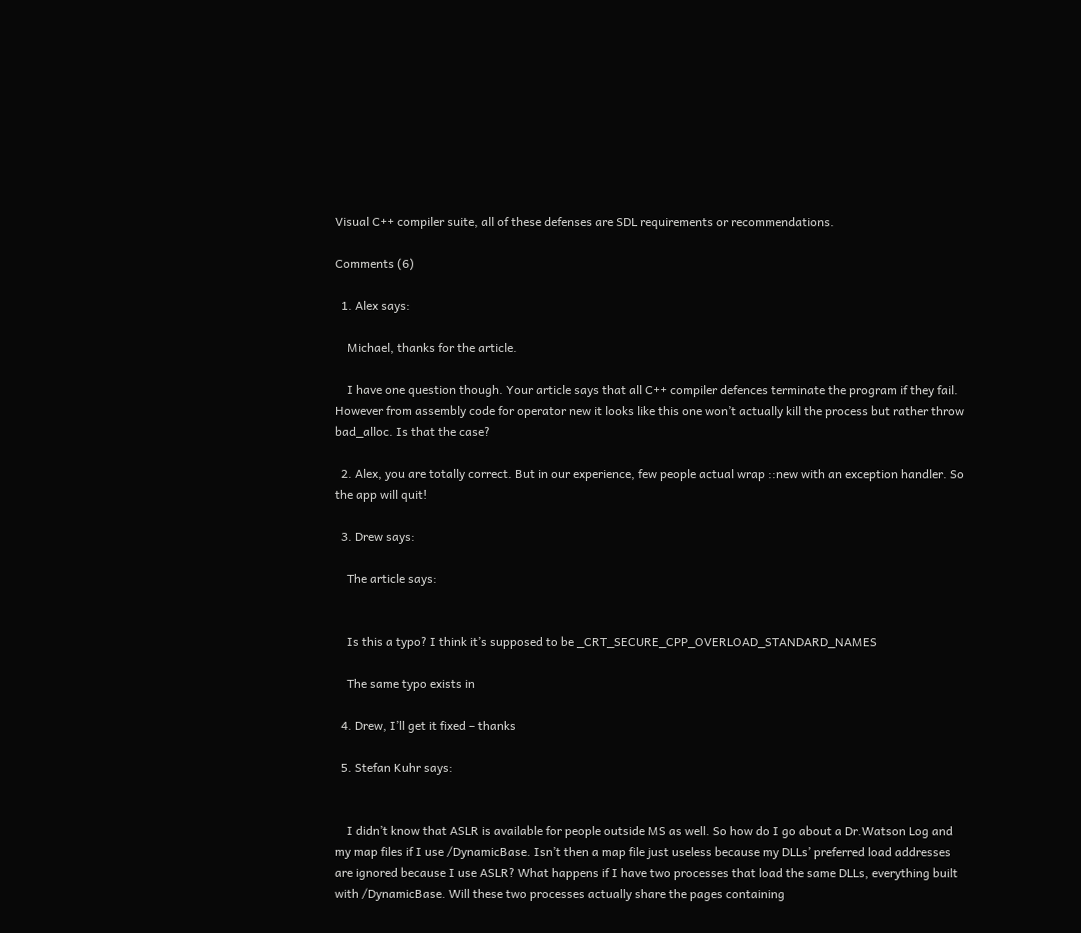Visual C++ compiler suite, all of these defenses are SDL requirements or recommendations.

Comments (6)

  1. Alex says:

    Michael, thanks for the article.

    I have one question though. Your article says that all C++ compiler defences terminate the program if they fail. However from assembly code for operator new it looks like this one won’t actually kill the process but rather throw bad_alloc. Is that the case?

  2. Alex, you are totally correct. But in our experience, few people actual wrap ::new with an exception handler. So the app will quit!

  3. Drew says:

    The article says:


    Is this a typo? I think it’s supposed to be _CRT_SECURE_CPP_OVERLOAD_STANDARD_NAMES

    The same typo exists in

  4. Drew, I’ll get it fixed – thanks

  5. Stefan Kuhr says:


    I didn’t know that ASLR is available for people outside MS as well. So how do I go about a Dr.Watson Log and my map files if I use /DynamicBase. Isn’t then a map file just useless because my DLLs’ preferred load addresses are ignored because I use ASLR? What happens if I have two processes that load the same DLLs, everything built with /DynamicBase. Will these two processes actually share the pages containing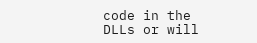code in the DLLs or will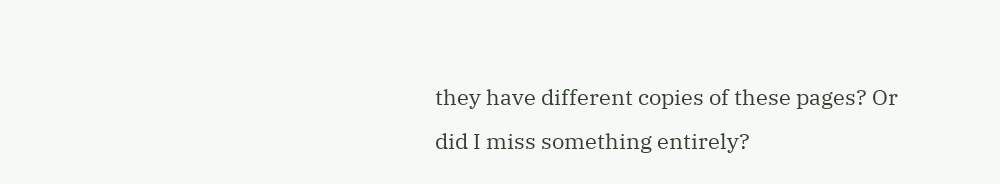they have different copies of these pages? Or did I miss something entirely?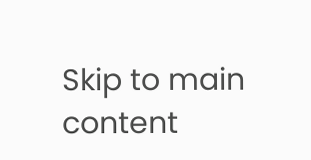Skip to main content